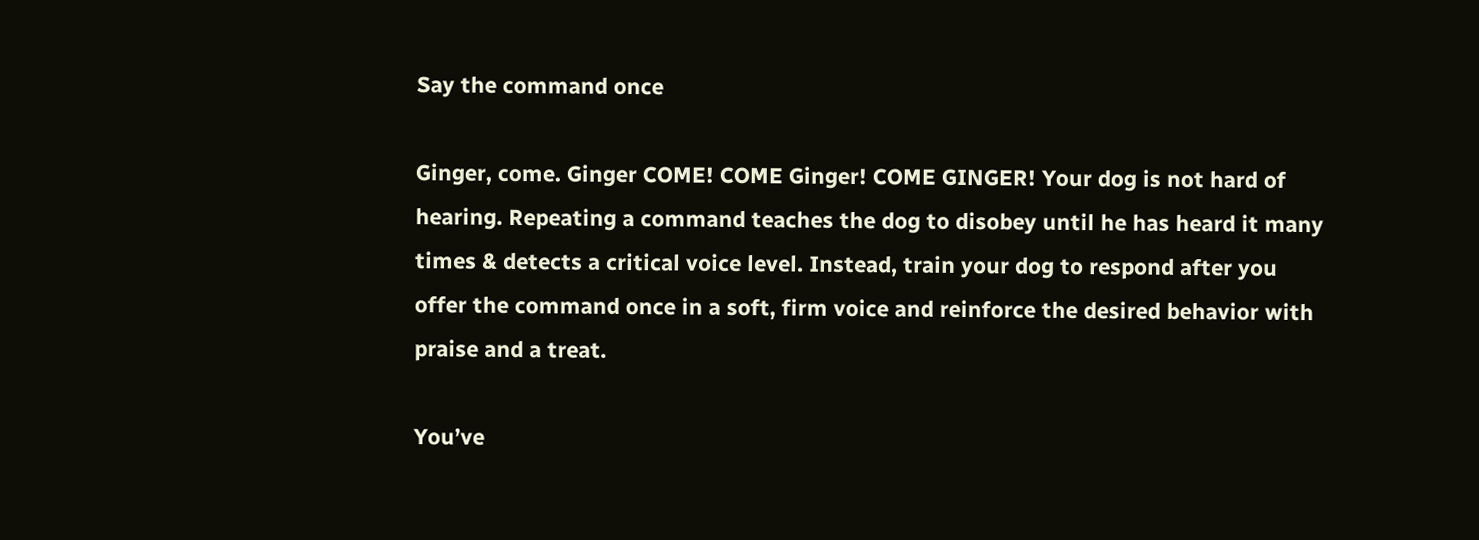Say the command once

Ginger, come. Ginger COME! COME Ginger! COME GINGER! Your dog is not hard of hearing. Repeating a command teaches the dog to disobey until he has heard it many times & detects a critical voice level. Instead, train your dog to respond after you offer the command once in a soft, firm voice and reinforce the desired behavior with praise and a treat.

You’ve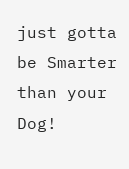just gotta be Smarter than your Dog!